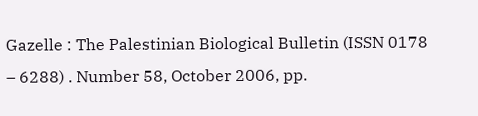Gazelle : The Palestinian Biological Bulletin (ISSN 0178 – 6288) . Number 58, October 2006, pp.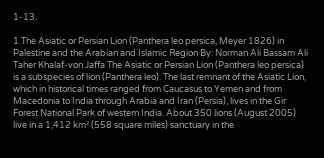1-13.

1 The Asiatic or Persian Lion (Panthera leo persica, Meyer 1826) in Palestine and the Arabian and Islamic Region By: Norman Ali Bassam Ali Taher Khalaf-von Jaffa The Asiatic or Persian Lion (Panthera leo persica) is a subspecies of lion (Panthera leo). The last remnant of the Asiatic Lion, which in historical times ranged from Caucasus to Yemen and from Macedonia to India through Arabia and Iran (Persia), lives in the Gir Forest National Park of western India. About 350 lions (August 2005) live in a 1,412 km² (558 square miles) sanctuary in the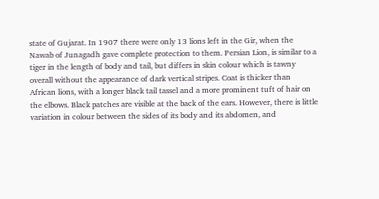state of Gujarat. In 1907 there were only 13 lions left in the Gir, when the Nawab of Junagadh gave complete protection to them. Persian Lion, is similar to a tiger in the length of body and tail, but differs in skin colour which is tawny overall without the appearance of dark vertical stripes. Coat is thicker than African lions, with a longer black tail tassel and a more prominent tuft of hair on the elbows. Black patches are visible at the back of the ears. However, there is little variation in colour between the sides of its body and its abdomen, and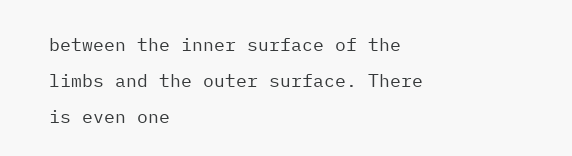between the inner surface of the limbs and the outer surface. There is even one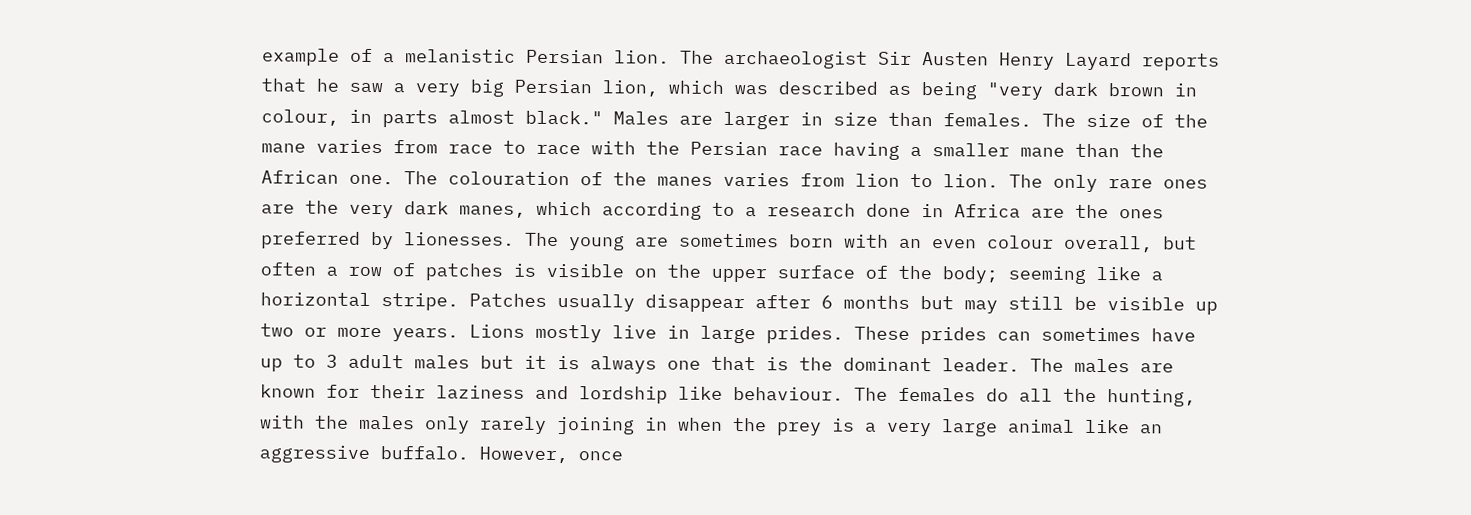example of a melanistic Persian lion. The archaeologist Sir Austen Henry Layard reports that he saw a very big Persian lion, which was described as being "very dark brown in colour, in parts almost black." Males are larger in size than females. The size of the mane varies from race to race with the Persian race having a smaller mane than the African one. The colouration of the manes varies from lion to lion. The only rare ones are the very dark manes, which according to a research done in Africa are the ones preferred by lionesses. The young are sometimes born with an even colour overall, but often a row of patches is visible on the upper surface of the body; seeming like a horizontal stripe. Patches usually disappear after 6 months but may still be visible up two or more years. Lions mostly live in large prides. These prides can sometimes have up to 3 adult males but it is always one that is the dominant leader. The males are known for their laziness and lordship like behaviour. The females do all the hunting, with the males only rarely joining in when the prey is a very large animal like an aggressive buffalo. However, once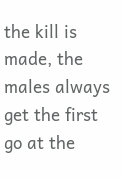the kill is made, the males always get the first go at the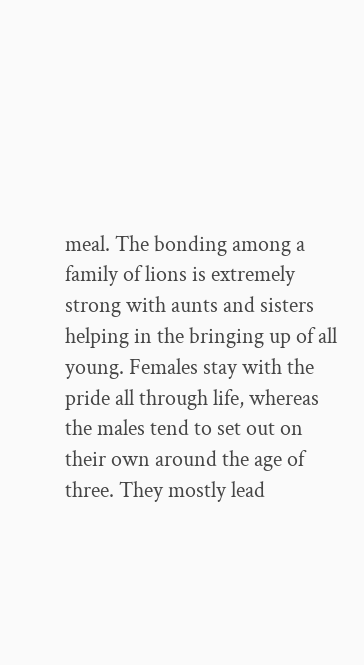meal. The bonding among a family of lions is extremely strong with aunts and sisters helping in the bringing up of all young. Females stay with the pride all through life, whereas the males tend to set out on their own around the age of three. They mostly lead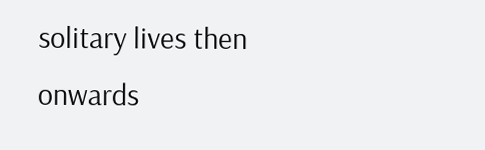solitary lives then onwards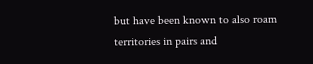but have been known to also roam territories in pairs and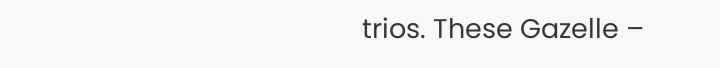trios. These Gazelle –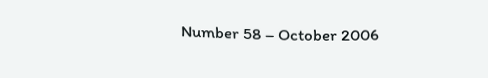Number 58 – October 2006